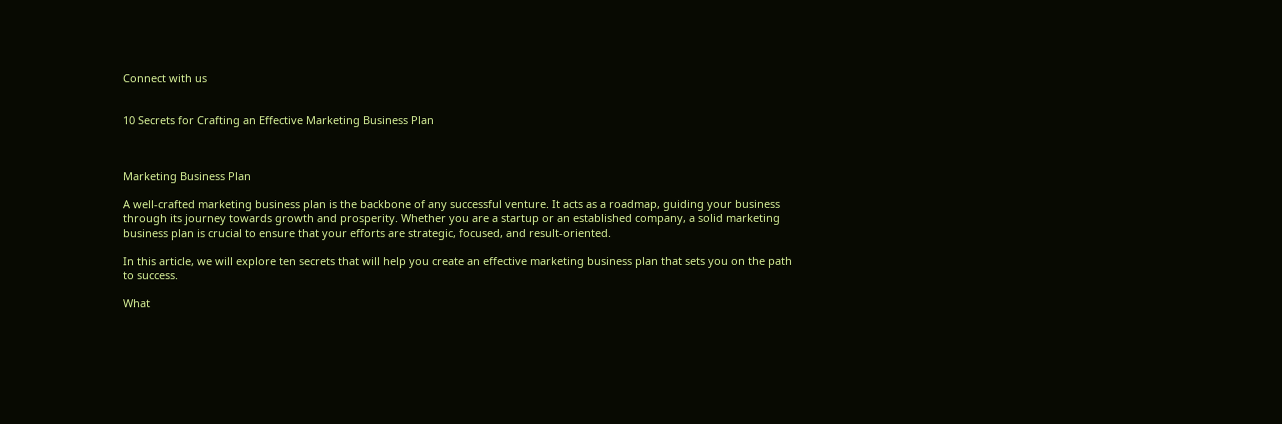Connect with us


10 Secrets for Crafting an Effective Marketing Business Plan



Marketing Business Plan

A well-crafted marketing business plan is the backbone of any successful venture. It acts as a roadmap, guiding your business through its journey towards growth and prosperity. Whether you are a startup or an established company, a solid marketing business plan is crucial to ensure that your efforts are strategic, focused, and result-oriented.

In this article, we will explore ten secrets that will help you create an effective marketing business plan that sets you on the path to success.

What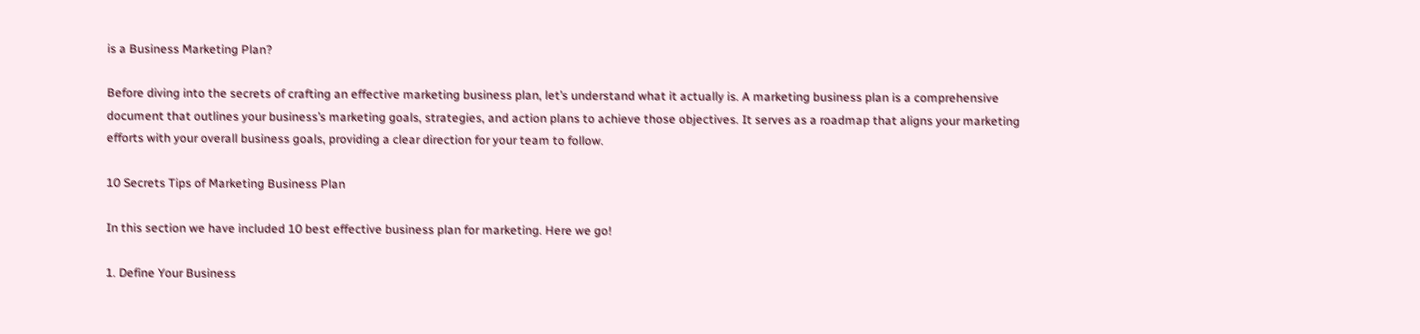is a Business Marketing Plan?

Before diving into the secrets of crafting an effective marketing business plan, let’s understand what it actually is. A marketing business plan is a comprehensive document that outlines your business’s marketing goals, strategies, and action plans to achieve those objectives. It serves as a roadmap that aligns your marketing efforts with your overall business goals, providing a clear direction for your team to follow.

10 Secrets Tips of Marketing Business Plan

In this section we have included 10 best effective business plan for marketing. Here we go!

1. Define Your Business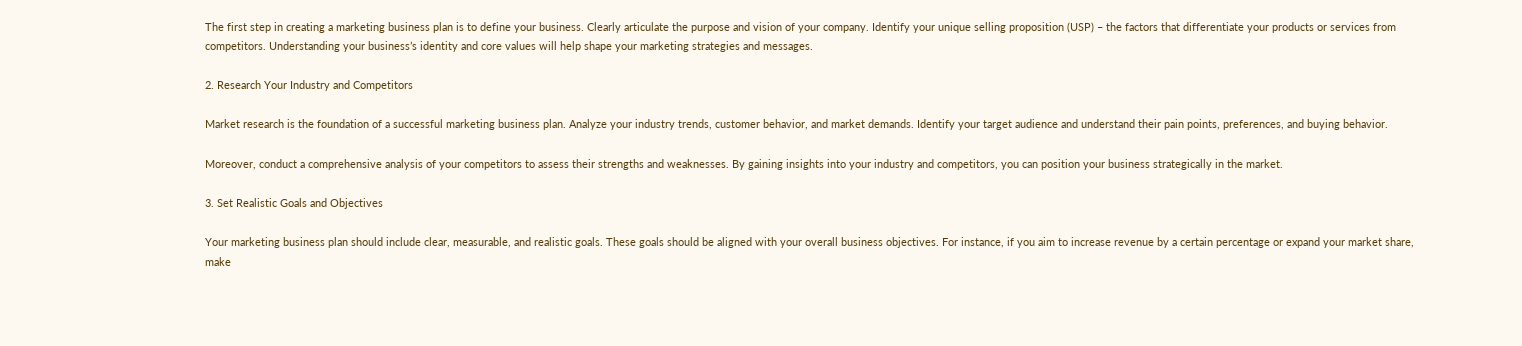The first step in creating a marketing business plan is to define your business. Clearly articulate the purpose and vision of your company. Identify your unique selling proposition (USP) – the factors that differentiate your products or services from competitors. Understanding your business’s identity and core values will help shape your marketing strategies and messages.

2. Research Your Industry and Competitors

Market research is the foundation of a successful marketing business plan. Analyze your industry trends, customer behavior, and market demands. Identify your target audience and understand their pain points, preferences, and buying behavior.

Moreover, conduct a comprehensive analysis of your competitors to assess their strengths and weaknesses. By gaining insights into your industry and competitors, you can position your business strategically in the market.

3. Set Realistic Goals and Objectives

Your marketing business plan should include clear, measurable, and realistic goals. These goals should be aligned with your overall business objectives. For instance, if you aim to increase revenue by a certain percentage or expand your market share, make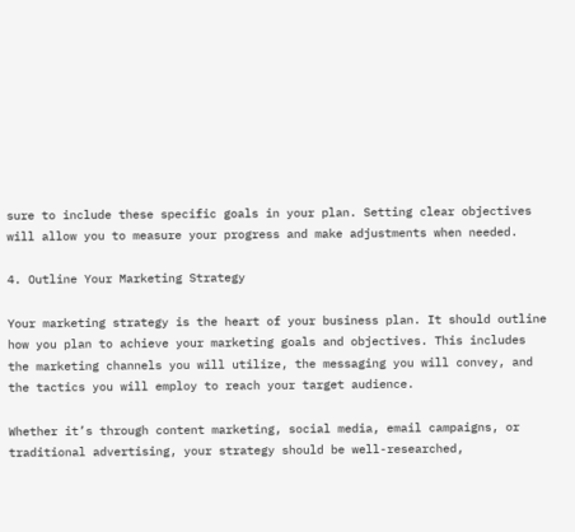sure to include these specific goals in your plan. Setting clear objectives will allow you to measure your progress and make adjustments when needed.

4. Outline Your Marketing Strategy

Your marketing strategy is the heart of your business plan. It should outline how you plan to achieve your marketing goals and objectives. This includes the marketing channels you will utilize, the messaging you will convey, and the tactics you will employ to reach your target audience.

Whether it’s through content marketing, social media, email campaigns, or traditional advertising, your strategy should be well-researched,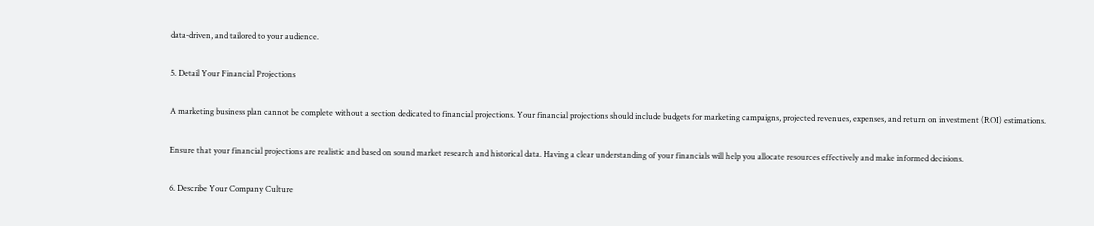data-driven, and tailored to your audience.

5. Detail Your Financial Projections

A marketing business plan cannot be complete without a section dedicated to financial projections. Your financial projections should include budgets for marketing campaigns, projected revenues, expenses, and return on investment (ROI) estimations.

Ensure that your financial projections are realistic and based on sound market research and historical data. Having a clear understanding of your financials will help you allocate resources effectively and make informed decisions.

6. Describe Your Company Culture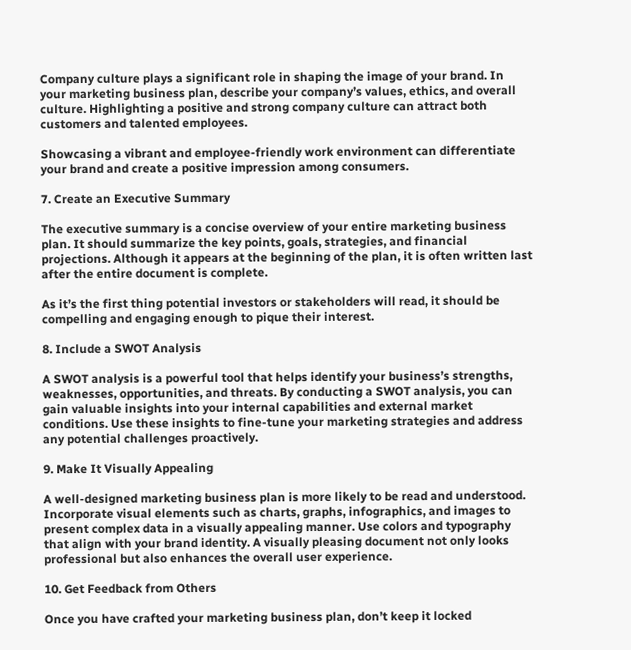Company culture plays a significant role in shaping the image of your brand. In your marketing business plan, describe your company’s values, ethics, and overall culture. Highlighting a positive and strong company culture can attract both customers and talented employees.

Showcasing a vibrant and employee-friendly work environment can differentiate your brand and create a positive impression among consumers.

7. Create an Executive Summary

The executive summary is a concise overview of your entire marketing business plan. It should summarize the key points, goals, strategies, and financial projections. Although it appears at the beginning of the plan, it is often written last after the entire document is complete.

As it’s the first thing potential investors or stakeholders will read, it should be compelling and engaging enough to pique their interest.

8. Include a SWOT Analysis

A SWOT analysis is a powerful tool that helps identify your business’s strengths, weaknesses, opportunities, and threats. By conducting a SWOT analysis, you can gain valuable insights into your internal capabilities and external market conditions. Use these insights to fine-tune your marketing strategies and address any potential challenges proactively.

9. Make It Visually Appealing

A well-designed marketing business plan is more likely to be read and understood. Incorporate visual elements such as charts, graphs, infographics, and images to present complex data in a visually appealing manner. Use colors and typography that align with your brand identity. A visually pleasing document not only looks professional but also enhances the overall user experience.

10. Get Feedback from Others

Once you have crafted your marketing business plan, don’t keep it locked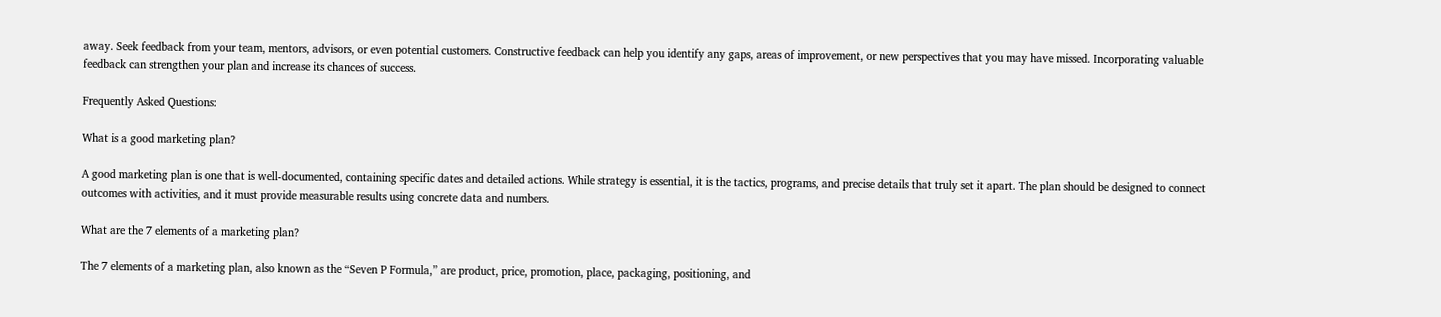away. Seek feedback from your team, mentors, advisors, or even potential customers. Constructive feedback can help you identify any gaps, areas of improvement, or new perspectives that you may have missed. Incorporating valuable feedback can strengthen your plan and increase its chances of success.

Frequently Asked Questions:

What is a good marketing plan?

A good marketing plan is one that is well-documented, containing specific dates and detailed actions. While strategy is essential, it is the tactics, programs, and precise details that truly set it apart. The plan should be designed to connect outcomes with activities, and it must provide measurable results using concrete data and numbers.

What are the 7 elements of a marketing plan?

The 7 elements of a marketing plan, also known as the “Seven P Formula,” are product, price, promotion, place, packaging, positioning, and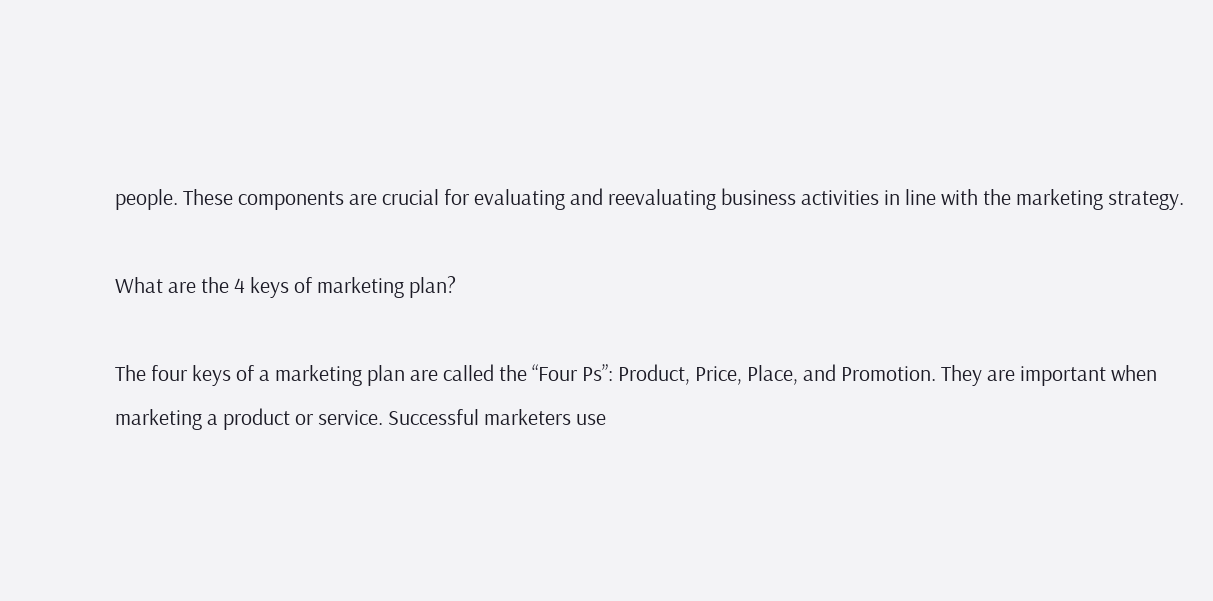people. These components are crucial for evaluating and reevaluating business activities in line with the marketing strategy.

What are the 4 keys of marketing plan?

The four keys of a marketing plan are called the “Four Ps”: Product, Price, Place, and Promotion. They are important when marketing a product or service. Successful marketers use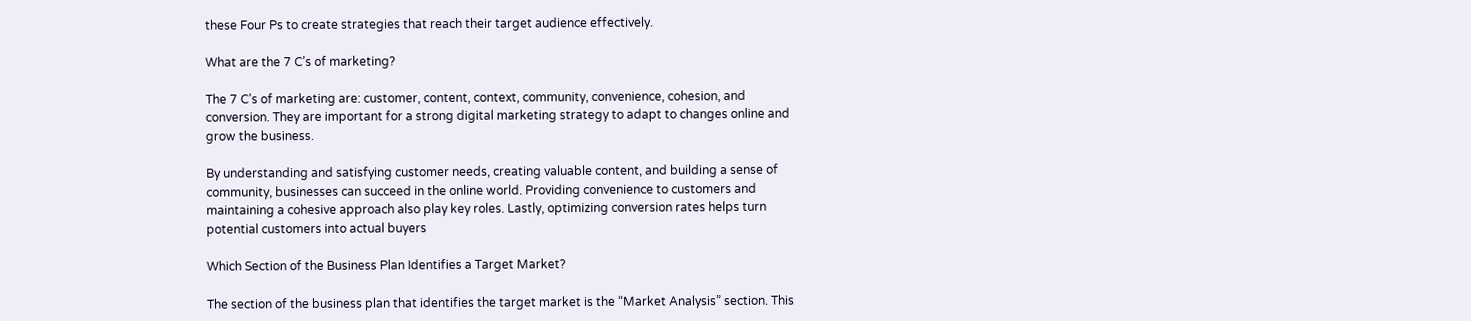these Four Ps to create strategies that reach their target audience effectively.

What are the 7 C’s of marketing?

The 7 C’s of marketing are: customer, content, context, community, convenience, cohesion, and conversion. They are important for a strong digital marketing strategy to adapt to changes online and grow the business.

By understanding and satisfying customer needs, creating valuable content, and building a sense of community, businesses can succeed in the online world. Providing convenience to customers and maintaining a cohesive approach also play key roles. Lastly, optimizing conversion rates helps turn potential customers into actual buyers

Which Section of the Business Plan Identifies a Target Market?

The section of the business plan that identifies the target market is the “Market Analysis” section. This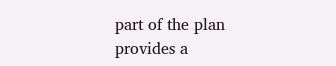part of the plan provides a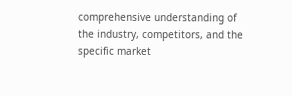comprehensive understanding of the industry, competitors, and the specific market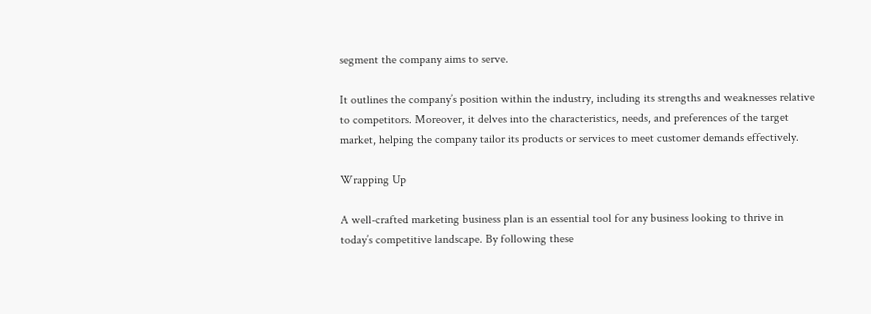segment the company aims to serve.

It outlines the company’s position within the industry, including its strengths and weaknesses relative to competitors. Moreover, it delves into the characteristics, needs, and preferences of the target market, helping the company tailor its products or services to meet customer demands effectively.

Wrapping Up

A well-crafted marketing business plan is an essential tool for any business looking to thrive in today’s competitive landscape. By following these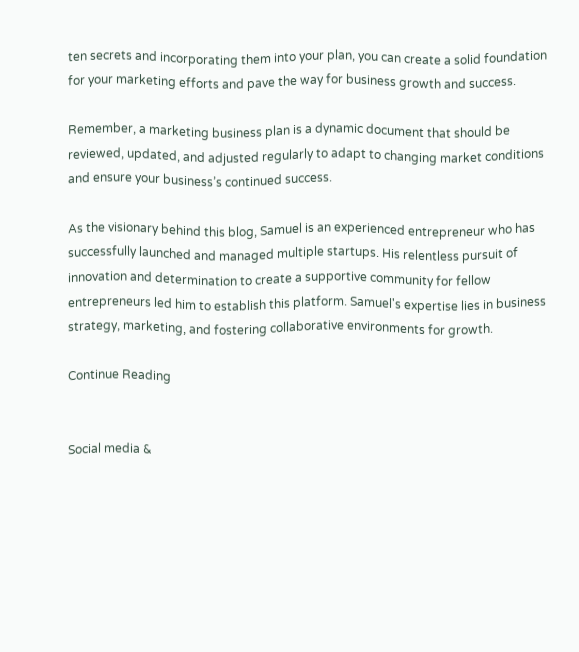ten secrets and incorporating them into your plan, you can create a solid foundation for your marketing efforts and pave the way for business growth and success.

Remember, a marketing business plan is a dynamic document that should be reviewed, updated, and adjusted regularly to adapt to changing market conditions and ensure your business’s continued success.

As the visionary behind this blog, Samuel is an experienced entrepreneur who has successfully launched and managed multiple startups. His relentless pursuit of innovation and determination to create a supportive community for fellow entrepreneurs led him to establish this platform. Samuel's expertise lies in business strategy, marketing, and fostering collaborative environments for growth.

Continue Reading


Social media &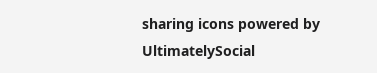sharing icons powered by UltimatelySocial